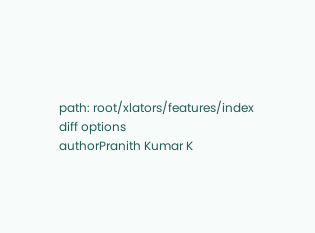path: root/xlators/features/index
diff options
authorPranith Kumar K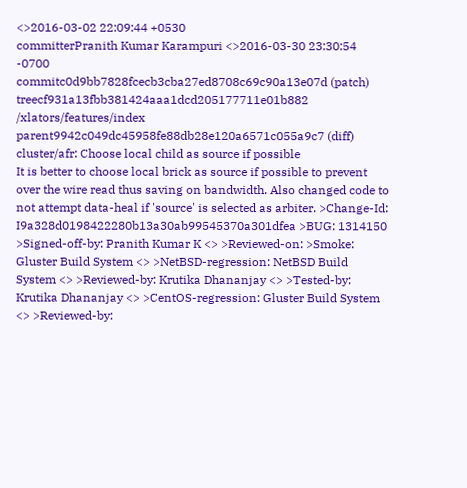<>2016-03-02 22:09:44 +0530
committerPranith Kumar Karampuri <>2016-03-30 23:30:54 -0700
commitc0d9bb7828fcecb3cba27ed8708c69c90a13e07d (patch)
treecf931a13fbb381424aaa1dcd205177711e01b882 /xlators/features/index
parent9942c049dc45958fe88db28e120a6571c055a9c7 (diff)
cluster/afr: Choose local child as source if possible
It is better to choose local brick as source if possible to prevent over the wire read thus saving on bandwidth. Also changed code to not attempt data-heal if 'source' is selected as arbiter. >Change-Id: I9a328d0198422280b13a30ab99545370a301dfea >BUG: 1314150 >Signed-off-by: Pranith Kumar K <> >Reviewed-on: >Smoke: Gluster Build System <> >NetBSD-regression: NetBSD Build System <> >Reviewed-by: Krutika Dhananjay <> >Tested-by: Krutika Dhananjay <> >CentOS-regression: Gluster Build System <> >Reviewed-by: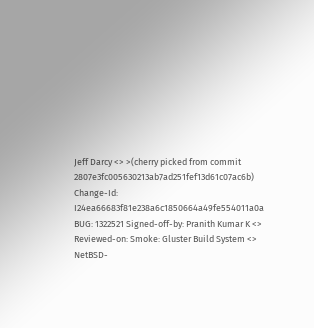Jeff Darcy <> >(cherry picked from commit 2807e3fc005630213ab7ad251fef13d61c07ac6b) Change-Id: I24ea66683f81e238a6c1850664a49fe554011a0a BUG: 1322521 Signed-off-by: Pranith Kumar K <> Reviewed-on: Smoke: Gluster Build System <> NetBSD-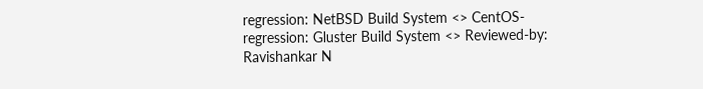regression: NetBSD Build System <> CentOS-regression: Gluster Build System <> Reviewed-by: Ravishankar N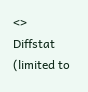<>
Diffstat (limited to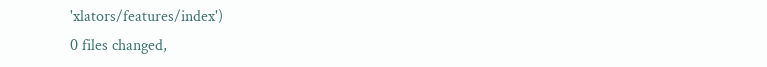'xlators/features/index')
0 files changed,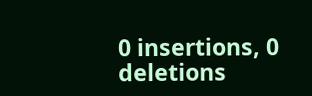0 insertions, 0 deletions